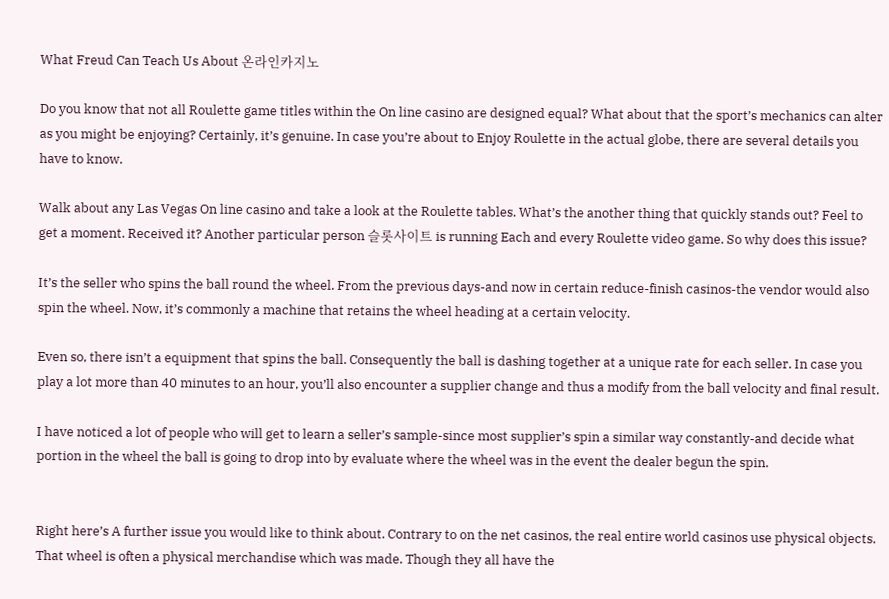What Freud Can Teach Us About 온라인카지노

Do you know that not all Roulette game titles within the On line casino are designed equal? What about that the sport’s mechanics can alter as you might be enjoying? Certainly, it’s genuine. In case you’re about to Enjoy Roulette in the actual globe, there are several details you have to know.

Walk about any Las Vegas On line casino and take a look at the Roulette tables. What’s the another thing that quickly stands out? Feel to get a moment. Received it? Another particular person 슬롯사이트 is running Each and every Roulette video game. So why does this issue?

It’s the seller who spins the ball round the wheel. From the previous days-and now in certain reduce-finish casinos-the vendor would also spin the wheel. Now, it’s commonly a machine that retains the wheel heading at a certain velocity.

Even so, there isn’t a equipment that spins the ball. Consequently the ball is dashing together at a unique rate for each seller. In case you play a lot more than 40 minutes to an hour, you’ll also encounter a supplier change and thus a modify from the ball velocity and final result.

I have noticed a lot of people who will get to learn a seller’s sample-since most supplier’s spin a similar way constantly-and decide what portion in the wheel the ball is going to drop into by evaluate where the wheel was in the event the dealer begun the spin.


Right here’s A further issue you would like to think about. Contrary to on the net casinos, the real entire world casinos use physical objects. That wheel is often a physical merchandise which was made. Though they all have the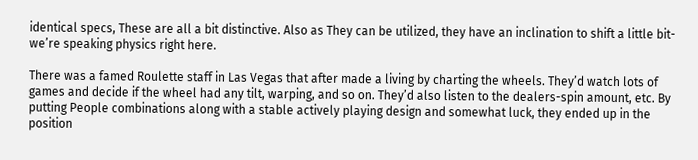identical specs, These are all a bit distinctive. Also as They can be utilized, they have an inclination to shift a little bit-we’re speaking physics right here.

There was a famed Roulette staff in Las Vegas that after made a living by charting the wheels. They’d watch lots of games and decide if the wheel had any tilt, warping, and so on. They’d also listen to the dealers-spin amount, etc. By putting People combinations along with a stable actively playing design and somewhat luck, they ended up in the position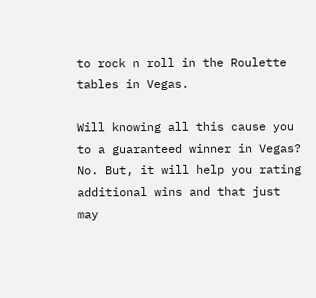to rock n roll in the Roulette tables in Vegas.

Will knowing all this cause you to a guaranteed winner in Vegas? No. But, it will help you rating additional wins and that just may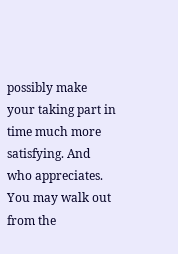possibly make your taking part in time much more satisfying. And who appreciates. You may walk out from the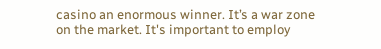casino an enormous winner. It’s a war zone on the market. It's important to employ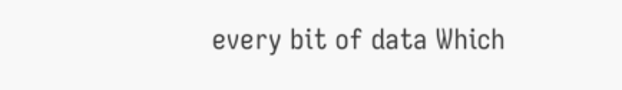every bit of data Which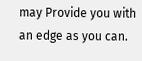may Provide you with an edge as you can.